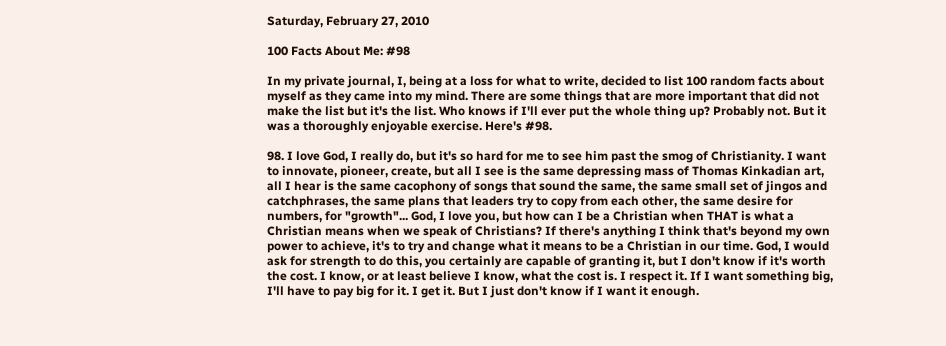Saturday, February 27, 2010

100 Facts About Me: #98

In my private journal, I, being at a loss for what to write, decided to list 100 random facts about myself as they came into my mind. There are some things that are more important that did not make the list but it's the list. Who knows if I'll ever put the whole thing up? Probably not. But it was a thoroughly enjoyable exercise. Here's #98.

98. I love God, I really do, but it's so hard for me to see him past the smog of Christianity. I want to innovate, pioneer, create, but all I see is the same depressing mass of Thomas Kinkadian art, all I hear is the same cacophony of songs that sound the same, the same small set of jingos and catchphrases, the same plans that leaders try to copy from each other, the same desire for numbers, for "growth"... God, I love you, but how can I be a Christian when THAT is what a Christian means when we speak of Christians? If there's anything I think that's beyond my own power to achieve, it's to try and change what it means to be a Christian in our time. God, I would ask for strength to do this, you certainly are capable of granting it, but I don't know if it's worth the cost. I know, or at least believe I know, what the cost is. I respect it. If I want something big, I'll have to pay big for it. I get it. But I just don't know if I want it enough.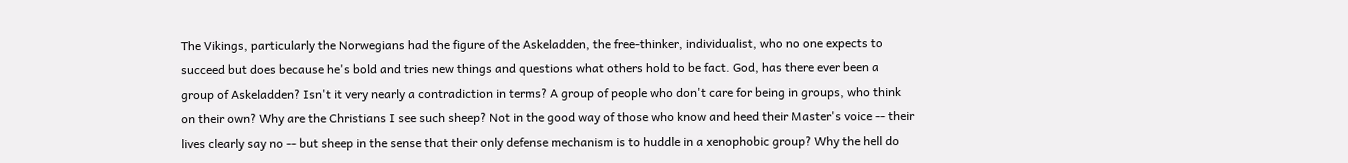The Vikings, particularly the Norwegians had the figure of the Askeladden, the free-thinker, individualist, who no one expects to succeed but does because he's bold and tries new things and questions what others hold to be fact. God, has there ever been a group of Askeladden? Isn't it very nearly a contradiction in terms? A group of people who don't care for being in groups, who think on their own? Why are the Christians I see such sheep? Not in the good way of those who know and heed their Master's voice -- their lives clearly say no -- but sheep in the sense that their only defense mechanism is to huddle in a xenophobic group? Why the hell do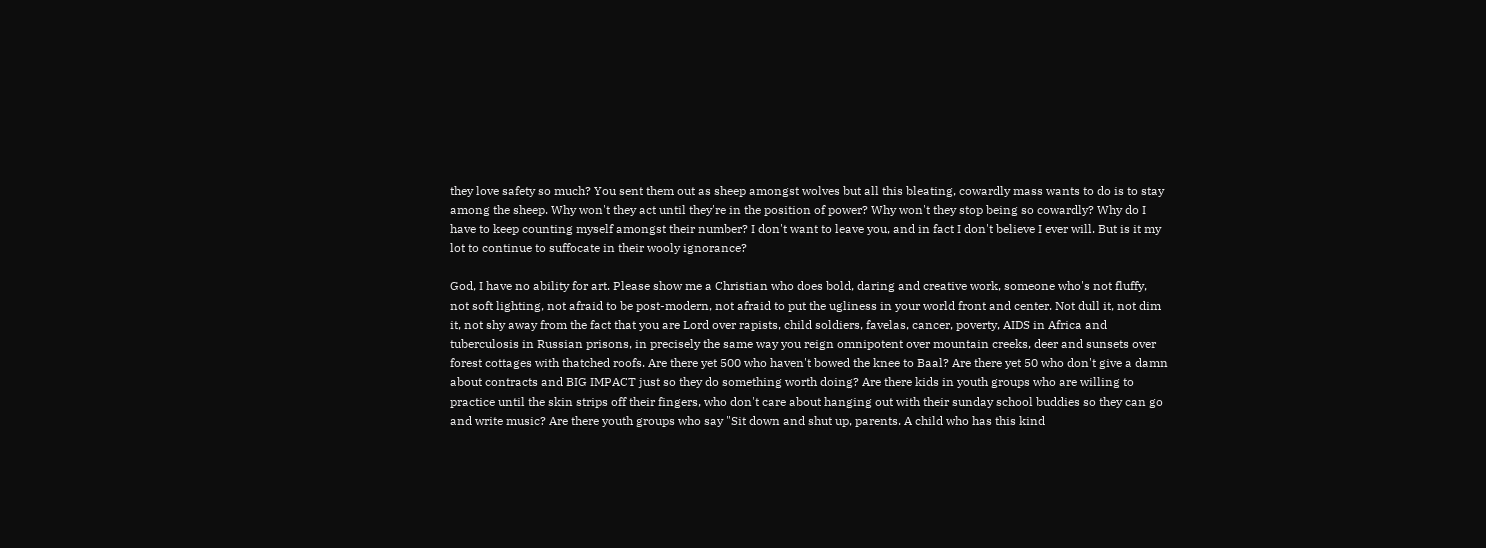they love safety so much? You sent them out as sheep amongst wolves but all this bleating, cowardly mass wants to do is to stay among the sheep. Why won't they act until they're in the position of power? Why won't they stop being so cowardly? Why do I have to keep counting myself amongst their number? I don't want to leave you, and in fact I don't believe I ever will. But is it my lot to continue to suffocate in their wooly ignorance?

God, I have no ability for art. Please show me a Christian who does bold, daring and creative work, someone who's not fluffy, not soft lighting, not afraid to be post-modern, not afraid to put the ugliness in your world front and center. Not dull it, not dim it, not shy away from the fact that you are Lord over rapists, child soldiers, favelas, cancer, poverty, AIDS in Africa and tuberculosis in Russian prisons, in precisely the same way you reign omnipotent over mountain creeks, deer and sunsets over forest cottages with thatched roofs. Are there yet 500 who haven't bowed the knee to Baal? Are there yet 50 who don't give a damn about contracts and BIG IMPACT just so they do something worth doing? Are there kids in youth groups who are willing to practice until the skin strips off their fingers, who don't care about hanging out with their sunday school buddies so they can go and write music? Are there youth groups who say "Sit down and shut up, parents. A child who has this kind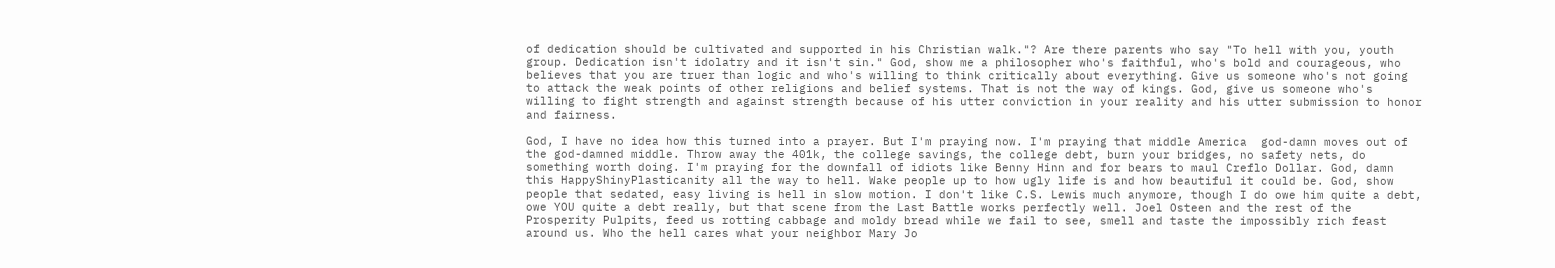of dedication should be cultivated and supported in his Christian walk."? Are there parents who say "To hell with you, youth group. Dedication isn't idolatry and it isn't sin." God, show me a philosopher who's faithful, who's bold and courageous, who believes that you are truer than logic and who's willing to think critically about everything. Give us someone who's not going to attack the weak points of other religions and belief systems. That is not the way of kings. God, give us someone who's willing to fight strength and against strength because of his utter conviction in your reality and his utter submission to honor and fairness.

God, I have no idea how this turned into a prayer. But I'm praying now. I'm praying that middle America  god-damn moves out of the god-damned middle. Throw away the 401k, the college savings, the college debt, burn your bridges, no safety nets, do something worth doing. I'm praying for the downfall of idiots like Benny Hinn and for bears to maul Creflo Dollar. God, damn this HappyShinyPlasticanity all the way to hell. Wake people up to how ugly life is and how beautiful it could be. God, show people that sedated, easy living is hell in slow motion. I don't like C.S. Lewis much anymore, though I do owe him quite a debt, owe YOU quite a debt really, but that scene from the Last Battle works perfectly well. Joel Osteen and the rest of the Prosperity Pulpits, feed us rotting cabbage and moldy bread while we fail to see, smell and taste the impossibly rich feast around us. Who the hell cares what your neighbor Mary Jo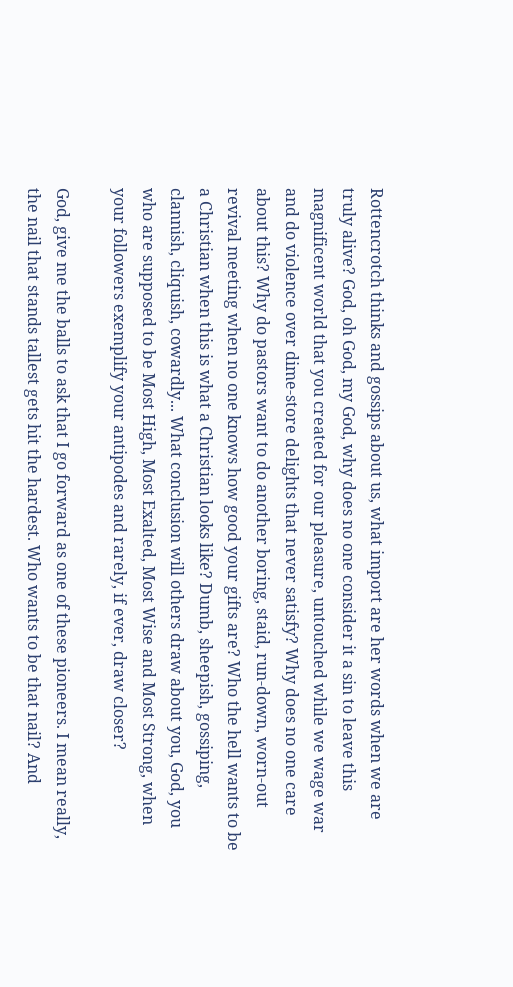Rottencrotch thinks and gossips about us, what import are her words when we are truly alive? God, oh God, my God, why does no one consider it a sin to leave this magnificent world that you created for our pleasure, untouched while we wage war and do violence over dime-store delights that never satisfy? Why does no one care about this? Why do pastors want to do another boring, staid, run-down, worn-out revival meeting when no one knows how good your gifts are? Who the hell wants to be a Christian when this is what a Christian looks like? Dumb, sheepish, gossiping, clannish, cliquish, cowardly... What conclusion will others draw about you, God, you who are supposed to be Most High, Most Exalted, Most Wise and Most Strong, when your followers exemplify your antipodes and rarely, if ever, draw closer?

God, give me the balls to ask that I go forward as one of these pioneers. I mean really, the nail that stands tallest gets hit the hardest. Who wants to be that nail? And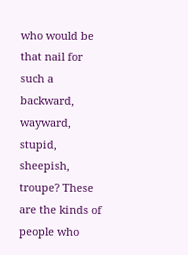who would be that nail for such a backward, wayward, stupid, sheepish, troupe? These are the kinds of people who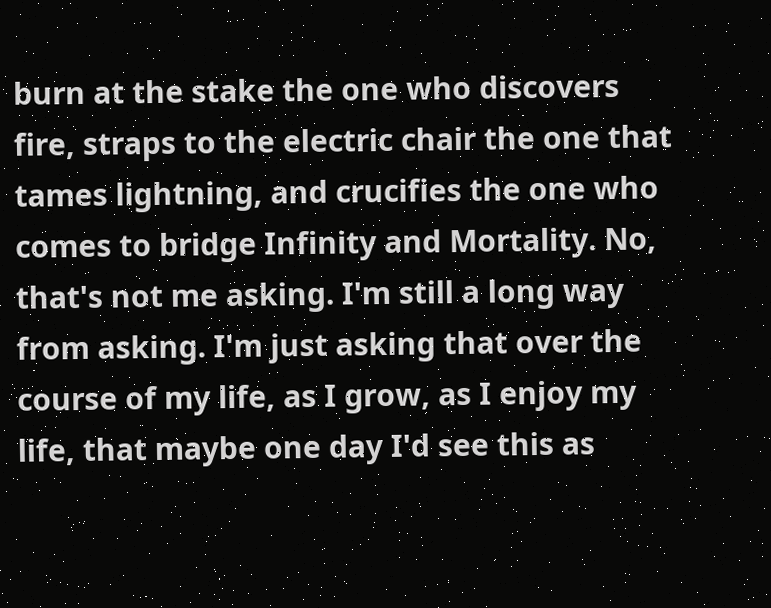burn at the stake the one who discovers fire, straps to the electric chair the one that tames lightning, and crucifies the one who comes to bridge Infinity and Mortality. No, that's not me asking. I'm still a long way from asking. I'm just asking that over the course of my life, as I grow, as I enjoy my life, that maybe one day I'd see this as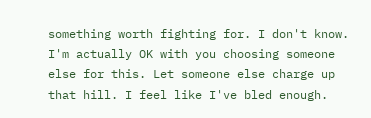something worth fighting for. I don't know. I'm actually OK with you choosing someone else for this. Let someone else charge up that hill. I feel like I've bled enough.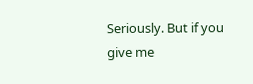Seriously. But if you give me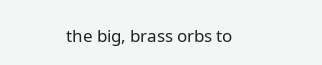the big, brass orbs to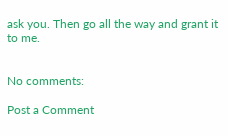ask you. Then go all the way and grant it to me.


No comments:

Post a Comment